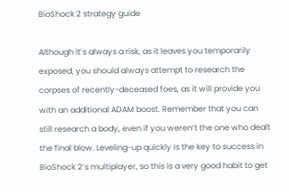BioShock 2 strategy guide

Although it’s always a risk, as it leaves you temporarily exposed, you should always attempt to research the corpses of recently-deceased foes, as it will provide you with an additional ADAM boost. Remember that you can still research a body, even if you weren’t the one who dealt the final blow. Leveling-up quickly is the key to success in BioShock 2’s multiplayer, so this is a very good habit to get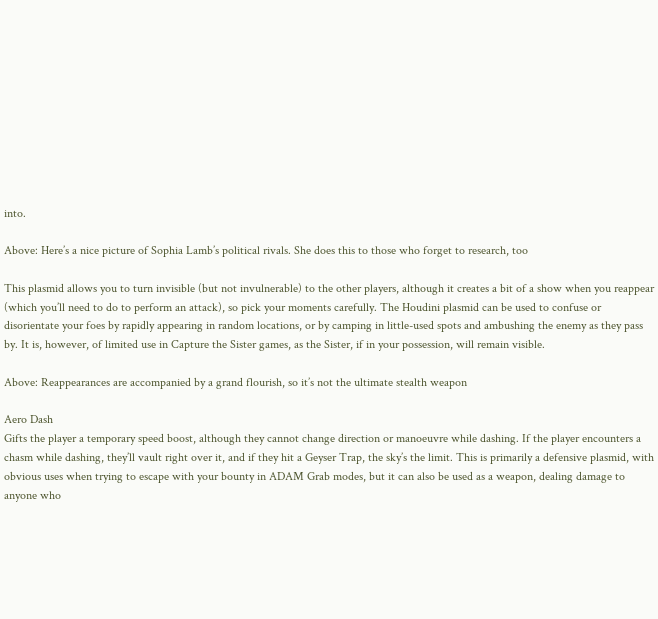into.

Above: Here’s a nice picture of Sophia Lamb’s political rivals. She does this to those who forget to research, too

This plasmid allows you to turn invisible (but not invulnerable) to the other players, although it creates a bit of a show when you reappear (which you’ll need to do to perform an attack), so pick your moments carefully. The Houdini plasmid can be used to confuse or disorientate your foes by rapidly appearing in random locations, or by camping in little-used spots and ambushing the enemy as they pass by. It is, however, of limited use in Capture the Sister games, as the Sister, if in your possession, will remain visible.

Above: Reappearances are accompanied by a grand flourish, so it’s not the ultimate stealth weapon

Aero Dash
Gifts the player a temporary speed boost, although they cannot change direction or manoeuvre while dashing. If the player encounters a chasm while dashing, they’ll vault right over it, and if they hit a Geyser Trap, the sky’s the limit. This is primarily a defensive plasmid, with obvious uses when trying to escape with your bounty in ADAM Grab modes, but it can also be used as a weapon, dealing damage to anyone who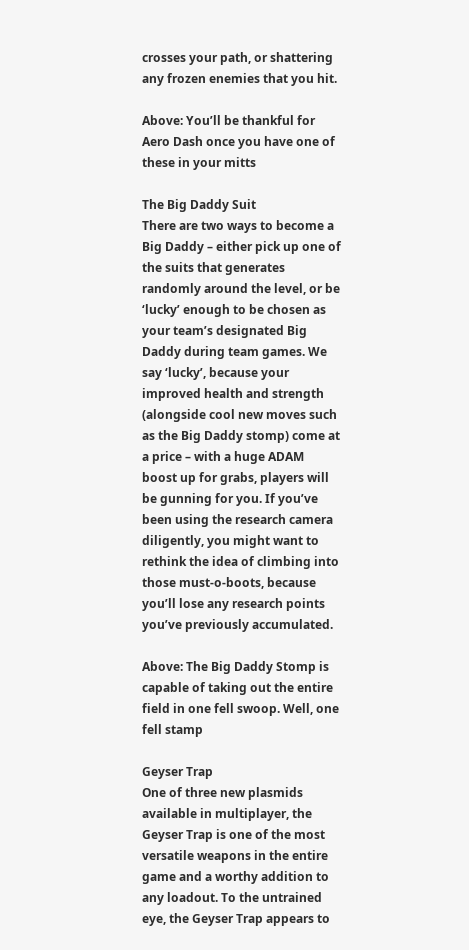crosses your path, or shattering any frozen enemies that you hit.

Above: You’ll be thankful for Aero Dash once you have one of these in your mitts

The Big Daddy Suit
There are two ways to become a Big Daddy – either pick up one of the suits that generates randomly around the level, or be ‘lucky’ enough to be chosen as your team’s designated Big Daddy during team games. We say ‘lucky’, because your improved health and strength (alongside cool new moves such as the Big Daddy stomp) come at a price – with a huge ADAM boost up for grabs, players will be gunning for you. If you’ve been using the research camera diligently, you might want to rethink the idea of climbing into those must-o-boots, because you’ll lose any research points you’ve previously accumulated.

Above: The Big Daddy Stomp is capable of taking out the entire field in one fell swoop. Well, one fell stamp

Geyser Trap
One of three new plasmids available in multiplayer, the Geyser Trap is one of the most versatile weapons in the entire game and a worthy addition to any loadout. To the untrained eye, the Geyser Trap appears to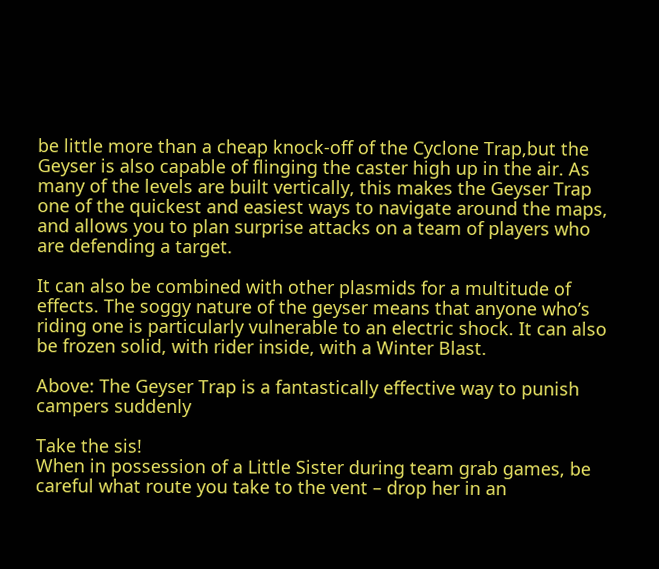be little more than a cheap knock-off of the Cyclone Trap,but the Geyser is also capable of flinging the caster high up in the air. As many of the levels are built vertically, this makes the Geyser Trap one of the quickest and easiest ways to navigate around the maps, and allows you to plan surprise attacks on a team of players who are defending a target.

It can also be combined with other plasmids for a multitude of effects. The soggy nature of the geyser means that anyone who’s riding one is particularly vulnerable to an electric shock. It can also be frozen solid, with rider inside, with a Winter Blast.

Above: The Geyser Trap is a fantastically effective way to punish campers suddenly

Take the sis!
When in possession of a Little Sister during team grab games, be careful what route you take to the vent – drop her in an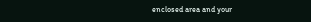enclosed area and your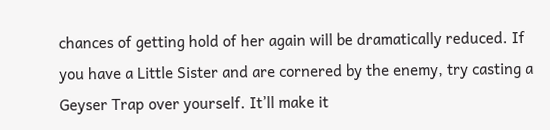chances of getting hold of her again will be dramatically reduced. If you have a Little Sister and are cornered by the enemy, try casting a Geyser Trap over yourself. It’ll make it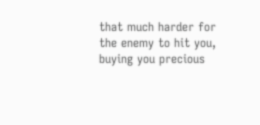that much harder for the enemy to hit you, buying you precious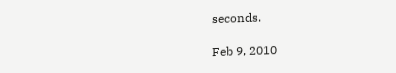seconds.

Feb 9, 2010